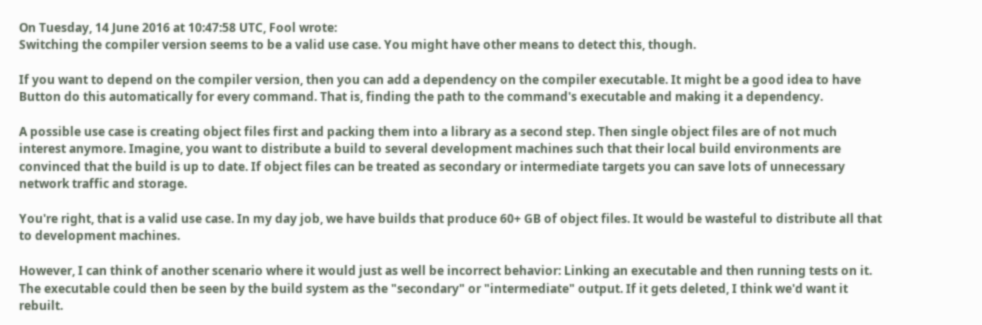On Tuesday, 14 June 2016 at 10:47:58 UTC, Fool wrote:
Switching the compiler version seems to be a valid use case. You might have other means to detect this, though.

If you want to depend on the compiler version, then you can add a dependency on the compiler executable. It might be a good idea to have Button do this automatically for every command. That is, finding the path to the command's executable and making it a dependency.

A possible use case is creating object files first and packing them into a library as a second step. Then single object files are of not much interest anymore. Imagine, you want to distribute a build to several development machines such that their local build environments are convinced that the build is up to date. If object files can be treated as secondary or intermediate targets you can save lots of unnecessary network traffic and storage.

You're right, that is a valid use case. In my day job, we have builds that produce 60+ GB of object files. It would be wasteful to distribute all that to development machines.

However, I can think of another scenario where it would just as well be incorrect behavior: Linking an executable and then running tests on it. The executable could then be seen by the build system as the "secondary" or "intermediate" output. If it gets deleted, I think we'd want it rebuilt.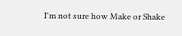I'm not sure how Make or Shake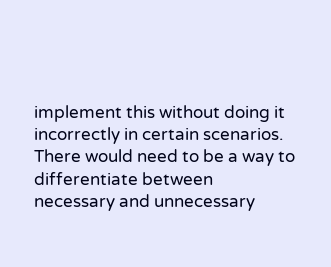implement this without doing it incorrectly in certain scenarios. There would need to be a way to differentiate between necessary and unnecessary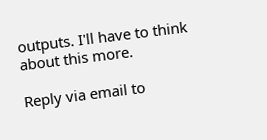outputs. I'll have to think about this more.

Reply via email to